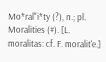Mo*ral"i*ty (?), n.; pl. Moralities (#). [L. moralitas: cf. F. moralit'e.]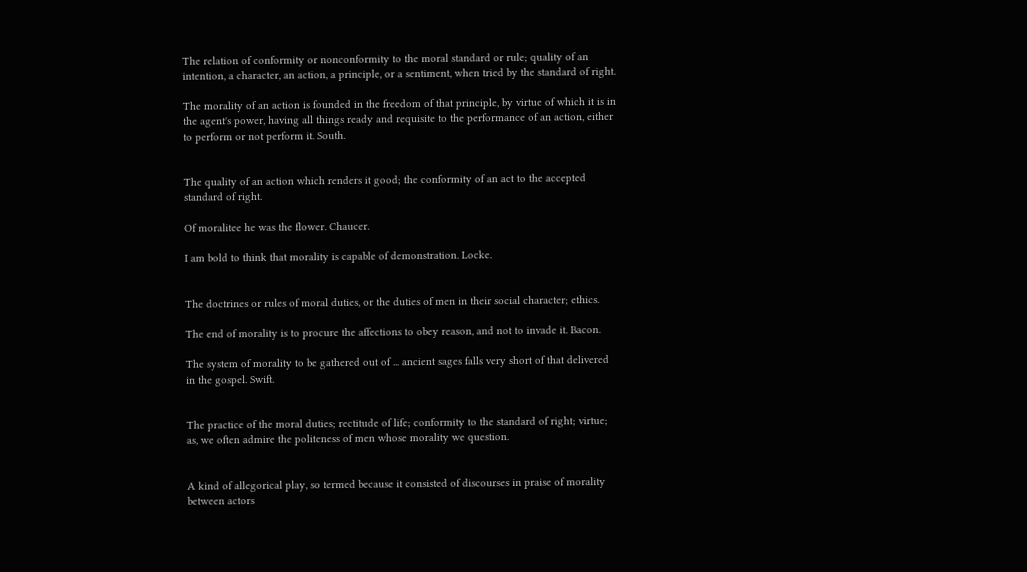The relation of conformity or nonconformity to the moral standard or rule; quality of an intention, a character, an action, a principle, or a sentiment, when tried by the standard of right.

The morality of an action is founded in the freedom of that principle, by virtue of which it is in the agent's power, having all things ready and requisite to the performance of an action, either to perform or not perform it. South.


The quality of an action which renders it good; the conformity of an act to the accepted standard of right.

Of moralitee he was the flower. Chaucer.

I am bold to think that morality is capable of demonstration. Locke.


The doctrines or rules of moral duties, or the duties of men in their social character; ethics.

The end of morality is to procure the affections to obey reason, and not to invade it. Bacon.

The system of morality to be gathered out of ... ancient sages falls very short of that delivered in the gospel. Swift.


The practice of the moral duties; rectitude of life; conformity to the standard of right; virtue; as, we often admire the politeness of men whose morality we question.


A kind of allegorical play, so termed because it consisted of discourses in praise of morality between actors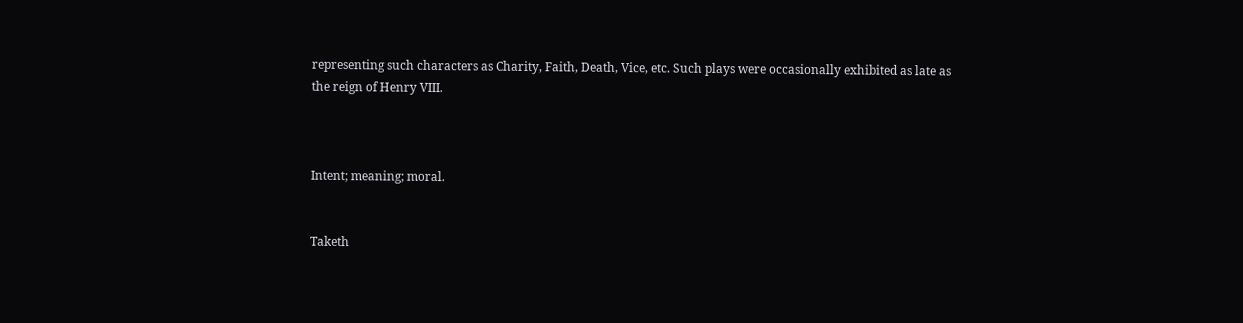representing such characters as Charity, Faith, Death, Vice, etc. Such plays were occasionally exhibited as late as the reign of Henry VIII.



Intent; meaning; moral.


Taketh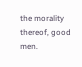the morality thereof, good men.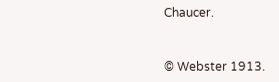Chaucer.


© Webster 1913.